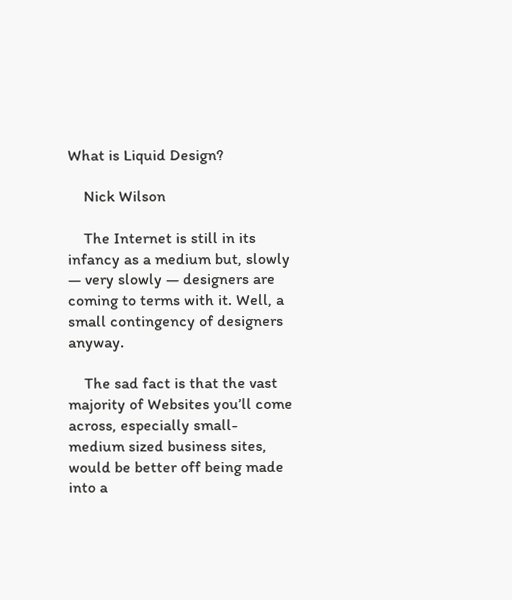What is Liquid Design?

    Nick Wilson

    The Internet is still in its infancy as a medium but, slowly — very slowly — designers are coming to terms with it. Well, a small contingency of designers anyway.

    The sad fact is that the vast majority of Websites you’ll come across, especially small-medium sized business sites, would be better off being made into a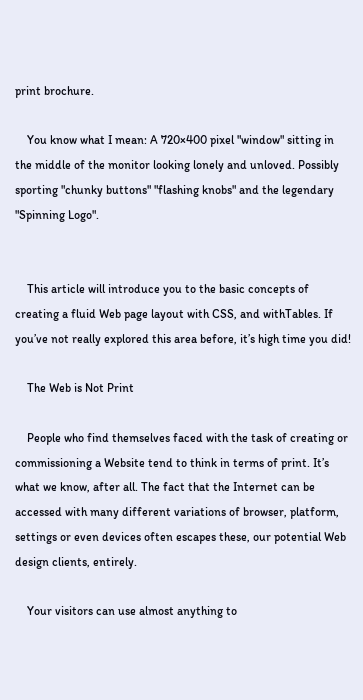print brochure.

    You know what I mean: A 720×400 pixel "window" sitting in the middle of the monitor looking lonely and unloved. Possibly sporting "chunky buttons" "flashing knobs" and the legendary "Spinning Logo".


    This article will introduce you to the basic concepts of creating a fluid Web page layout with CSS, and withTables. If you’ve not really explored this area before, it’s high time you did!

    The Web is Not Print

    People who find themselves faced with the task of creating or commissioning a Website tend to think in terms of print. It’s what we know, after all. The fact that the Internet can be accessed with many different variations of browser, platform, settings or even devices often escapes these, our potential Web design clients, entirely.

    Your visitors can use almost anything to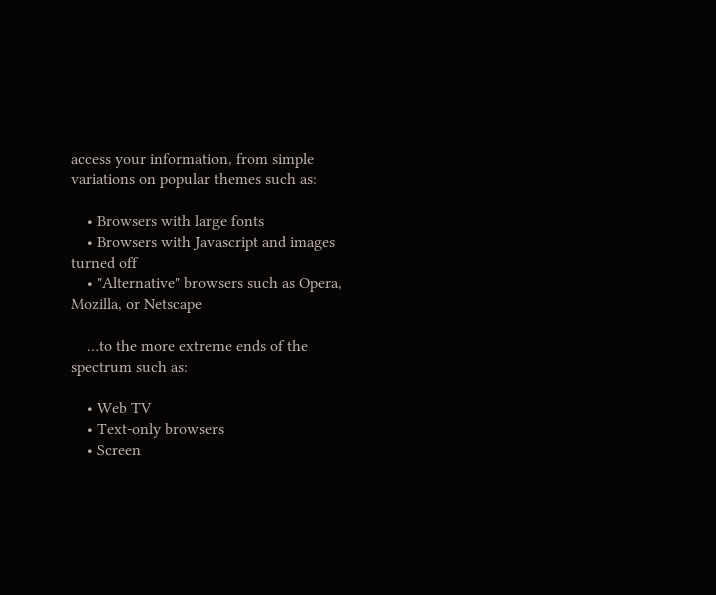access your information, from simple variations on popular themes such as:

    • Browsers with large fonts
    • Browsers with Javascript and images turned off
    • "Alternative" browsers such as Opera, Mozilla, or Netscape

    …to the more extreme ends of the spectrum such as:

    • Web TV
    • Text-only browsers
    • Screen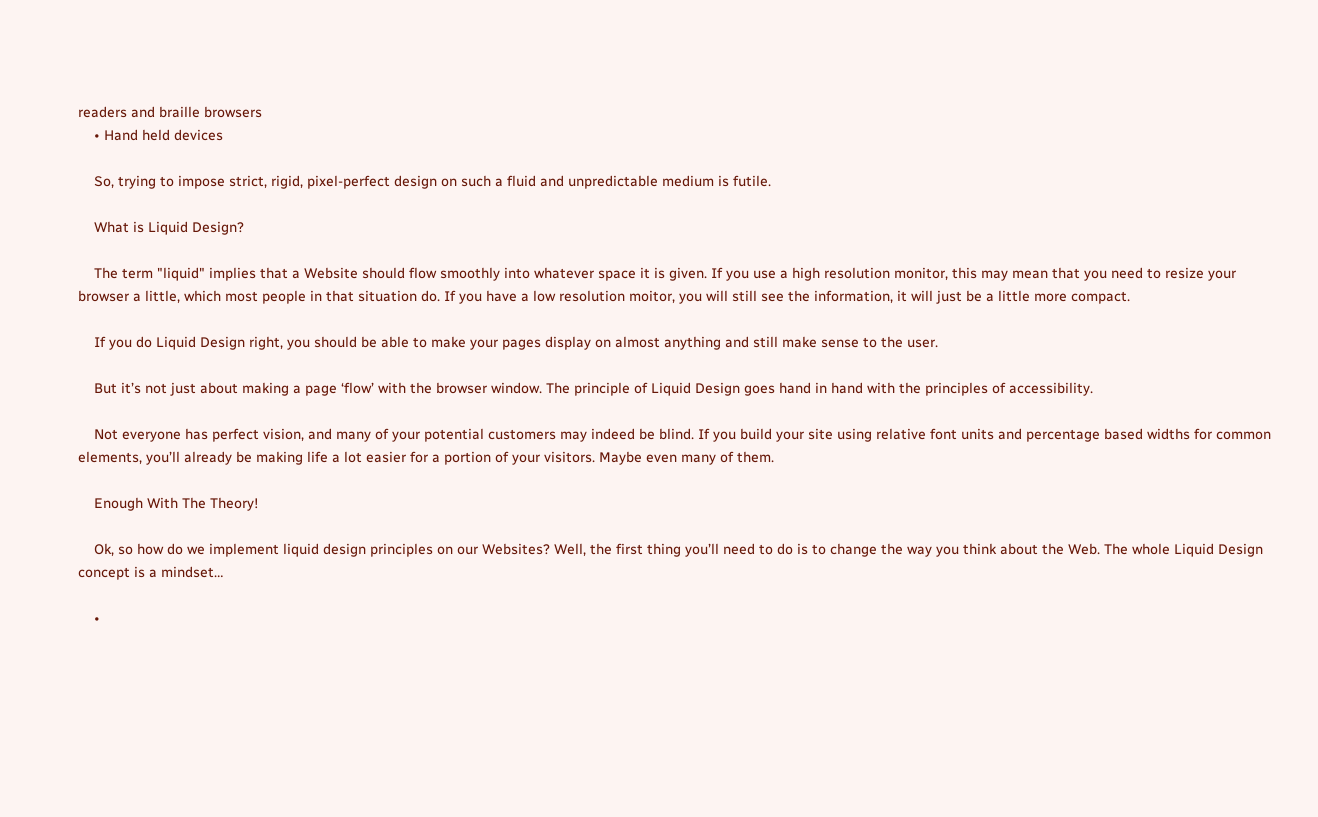readers and braille browsers
    • Hand held devices

    So, trying to impose strict, rigid, pixel-perfect design on such a fluid and unpredictable medium is futile.

    What is Liquid Design?

    The term "liquid" implies that a Website should flow smoothly into whatever space it is given. If you use a high resolution monitor, this may mean that you need to resize your browser a little, which most people in that situation do. If you have a low resolution moitor, you will still see the information, it will just be a little more compact.

    If you do Liquid Design right, you should be able to make your pages display on almost anything and still make sense to the user.

    But it’s not just about making a page ‘flow’ with the browser window. The principle of Liquid Design goes hand in hand with the principles of accessibility.

    Not everyone has perfect vision, and many of your potential customers may indeed be blind. If you build your site using relative font units and percentage based widths for common elements, you’ll already be making life a lot easier for a portion of your visitors. Maybe even many of them.

    Enough With The Theory!

    Ok, so how do we implement liquid design principles on our Websites? Well, the first thing you’ll need to do is to change the way you think about the Web. The whole Liquid Design concept is a mindset…

    •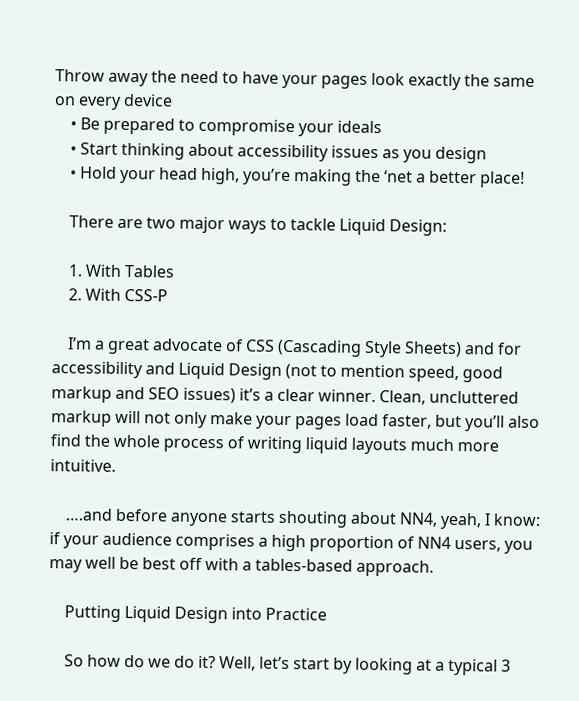Throw away the need to have your pages look exactly the same on every device
    • Be prepared to compromise your ideals
    • Start thinking about accessibility issues as you design
    • Hold your head high, you’re making the ‘net a better place!

    There are two major ways to tackle Liquid Design:

    1. With Tables
    2. With CSS-P

    I’m a great advocate of CSS (Cascading Style Sheets) and for accessibility and Liquid Design (not to mention speed, good markup and SEO issues) it’s a clear winner. Clean, uncluttered markup will not only make your pages load faster, but you’ll also find the whole process of writing liquid layouts much more intuitive.

    ….and before anyone starts shouting about NN4, yeah, I know: if your audience comprises a high proportion of NN4 users, you may well be best off with a tables-based approach.

    Putting Liquid Design into Practice

    So how do we do it? Well, let’s start by looking at a typical 3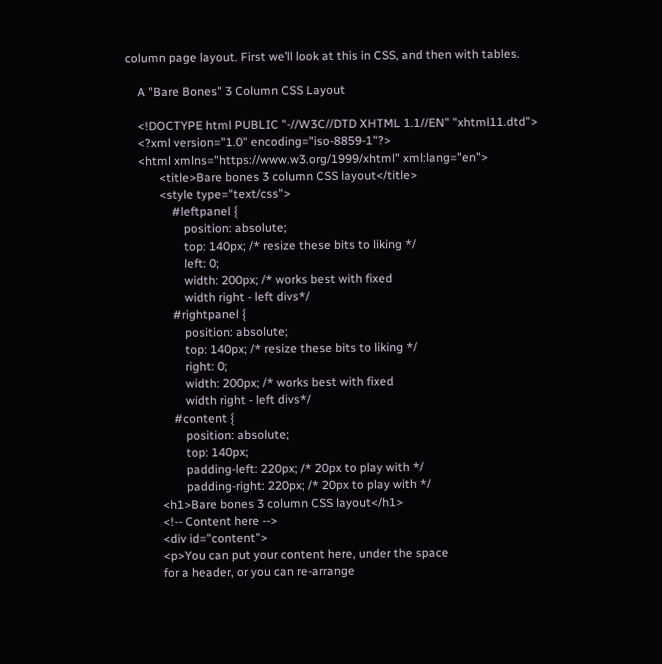column page layout. First we’ll look at this in CSS, and then with tables.

    A "Bare Bones" 3 Column CSS Layout

    <!DOCTYPE html PUBLIC "-//W3C//DTD XHTML 1.1//EN" "xhtml11.dtd">
    <?xml version="1.0" encoding="iso-8859-1"?>
    <html xmlns="https://www.w3.org/1999/xhtml" xml:lang="en">
           <title>Bare bones 3 column CSS layout</title>
           <style type="text/css">
               #leftpanel {
                   position: absolute;
                   top: 140px; /* resize these bits to liking */
                   left: 0;
                   width: 200px; /* works best with fixed
                   width right - left divs*/
               #rightpanel {
                   position: absolute;
                   top: 140px; /* resize these bits to liking */
                   right: 0;
                   width: 200px; /* works best with fixed
                   width right - left divs*/
               #content {
                   position: absolute;
                   top: 140px;
                   padding-left: 220px; /* 20px to play with */
                   padding-right: 220px; /* 20px to play with */
           <h1>Bare bones 3 column CSS layout</h1>
           <!-- Content here -->
           <div id="content">
           <p>You can put your content here, under the space
           for a header, or you can re-arrange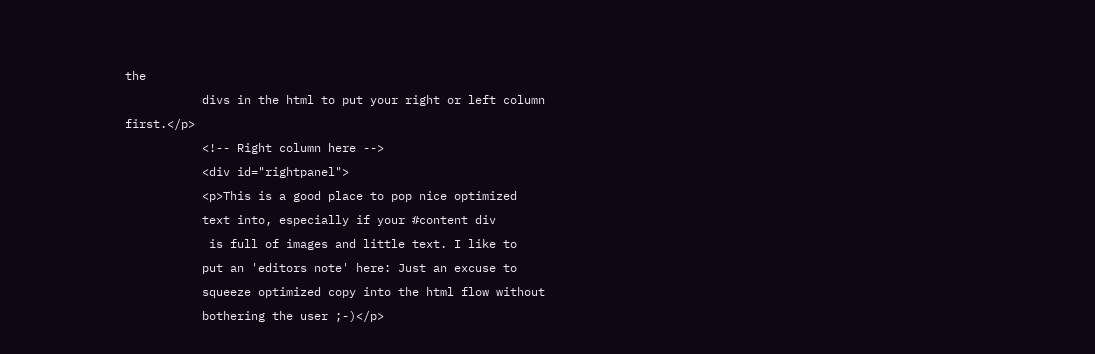the
           divs in the html to put your right or left column first.</p>
           <!-- Right column here -->
           <div id="rightpanel">
           <p>This is a good place to pop nice optimized
           text into, especially if your #content div
            is full of images and little text. I like to
           put an 'editors note' here: Just an excuse to
           squeeze optimized copy into the html flow without
           bothering the user ;-)</p>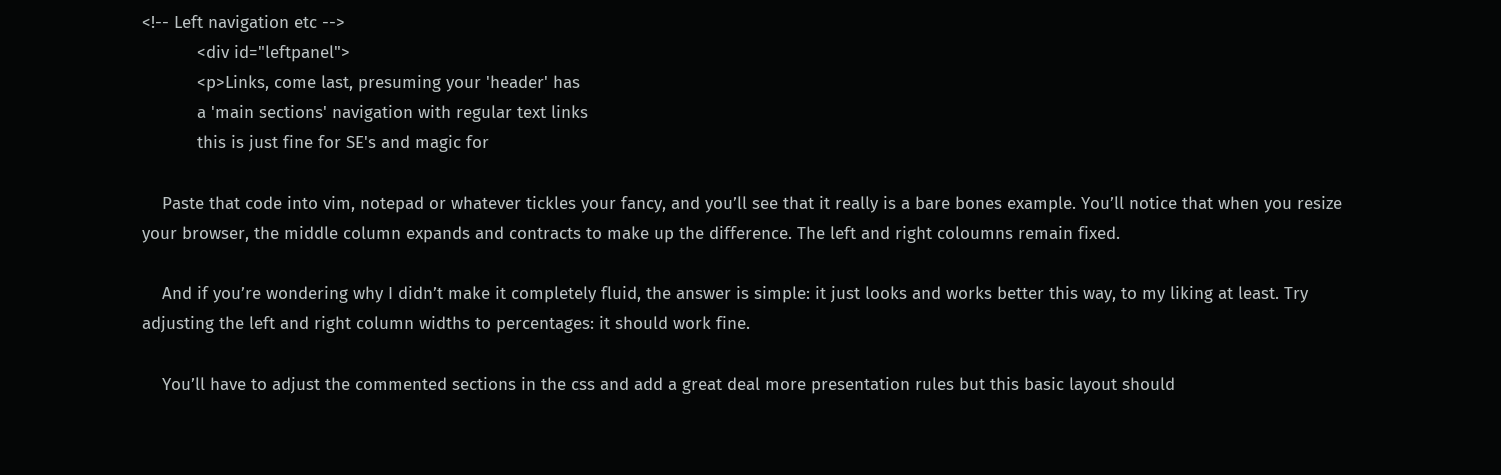<!-- Left navigation etc -->
           <div id="leftpanel">
           <p>Links, come last, presuming your 'header' has
           a 'main sections' navigation with regular text links
           this is just fine for SE's and magic for

    Paste that code into vim, notepad or whatever tickles your fancy, and you’ll see that it really is a bare bones example. You’ll notice that when you resize your browser, the middle column expands and contracts to make up the difference. The left and right coloumns remain fixed.

    And if you’re wondering why I didn’t make it completely fluid, the answer is simple: it just looks and works better this way, to my liking at least. Try adjusting the left and right column widths to percentages: it should work fine.

    You’ll have to adjust the commented sections in the css and add a great deal more presentation rules but this basic layout should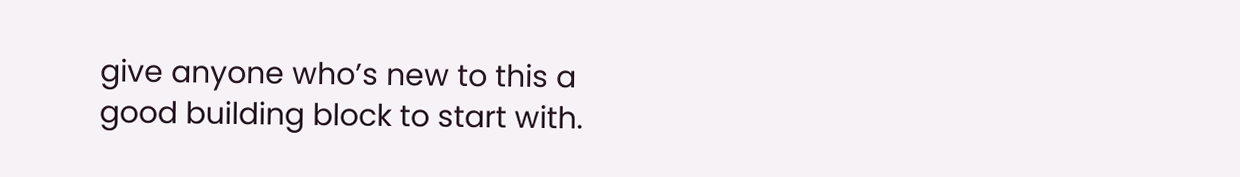give anyone who’s new to this a good building block to start with.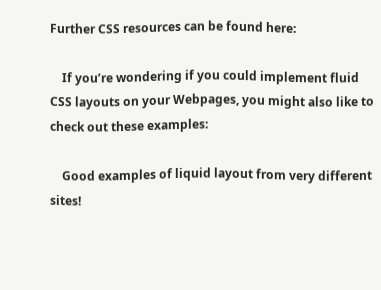Further CSS resources can be found here:

    If you’re wondering if you could implement fluid CSS layouts on your Webpages, you might also like to check out these examples:

    Good examples of liquid layout from very different sites!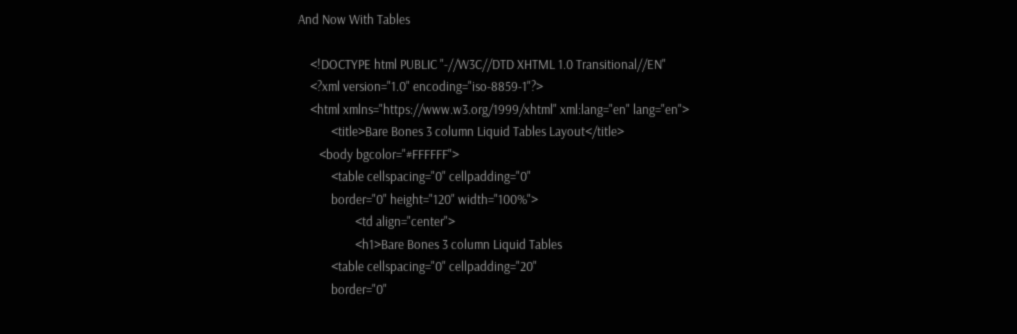And Now With Tables

    <!DOCTYPE html PUBLIC "-//W3C//DTD XHTML 1.0 Transitional//EN"
    <?xml version="1.0" encoding="iso-8859-1"?>
    <html xmlns="https://www.w3.org/1999/xhtml" xml:lang="en" lang="en">
           <title>Bare Bones 3 column Liquid Tables Layout</title>
       <body bgcolor="#FFFFFF">
           <table cellspacing="0" cellpadding="0"
           border="0" height="120" width="100%">
                   <td align="center">
                   <h1>Bare Bones 3 column Liquid Tables
           <table cellspacing="0" cellpadding="20"
           border="0"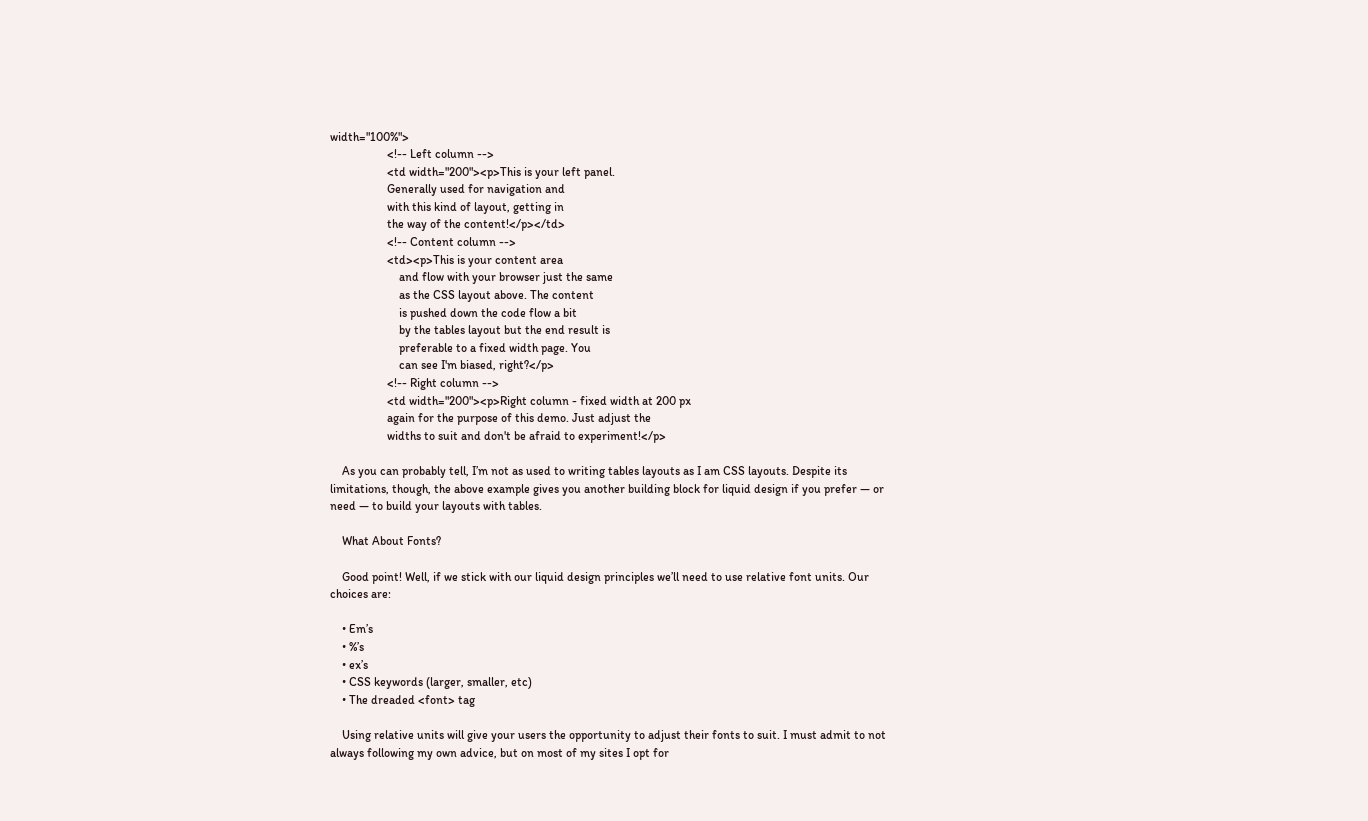width="100%">
                   <!-- Left column -->
                   <td width="200"><p>This is your left panel.
                   Generally used for navigation and
                   with this kind of layout, getting in
                   the way of the content!</p></td>
                   <!-- Content column -->
                   <td><p>This is your content area
                       and flow with your browser just the same
                       as the CSS layout above. The content
                       is pushed down the code flow a bit
                       by the tables layout but the end result is
                       preferable to a fixed width page. You
                       can see I'm biased, right?</p>
                   <!-- Right column -->
                   <td width="200"><p>Right column - fixed width at 200 px
                   again for the purpose of this demo. Just adjust the
                   widths to suit and don't be afraid to experiment!</p>

    As you can probably tell, I’m not as used to writing tables layouts as I am CSS layouts. Despite its limitations, though, the above example gives you another building block for liquid design if you prefer — or need — to build your layouts with tables.

    What About Fonts?

    Good point! Well, if we stick with our liquid design principles we’ll need to use relative font units. Our choices are:

    • Em’s
    • %’s
    • ex’s
    • CSS keywords (larger, smaller, etc)
    • The dreaded <font> tag

    Using relative units will give your users the opportunity to adjust their fonts to suit. I must admit to not always following my own advice, but on most of my sites I opt for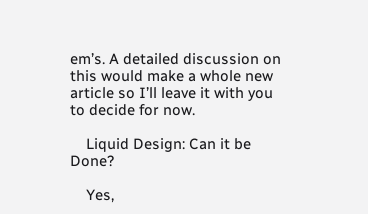em’s. A detailed discussion on this would make a whole new article so I’ll leave it with you to decide for now.

    Liquid Design: Can it be Done?

    Yes,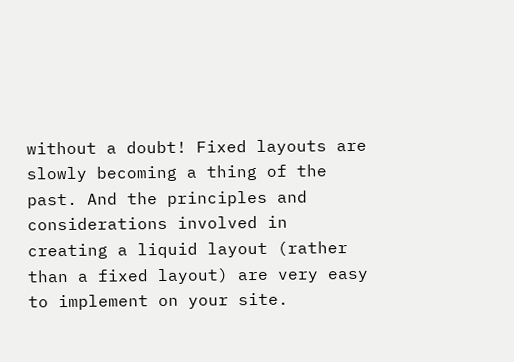without a doubt! Fixed layouts are slowly becoming a thing of the past. And the principles and considerations involved in creating a liquid layout (rather than a fixed layout) are very easy to implement on your site.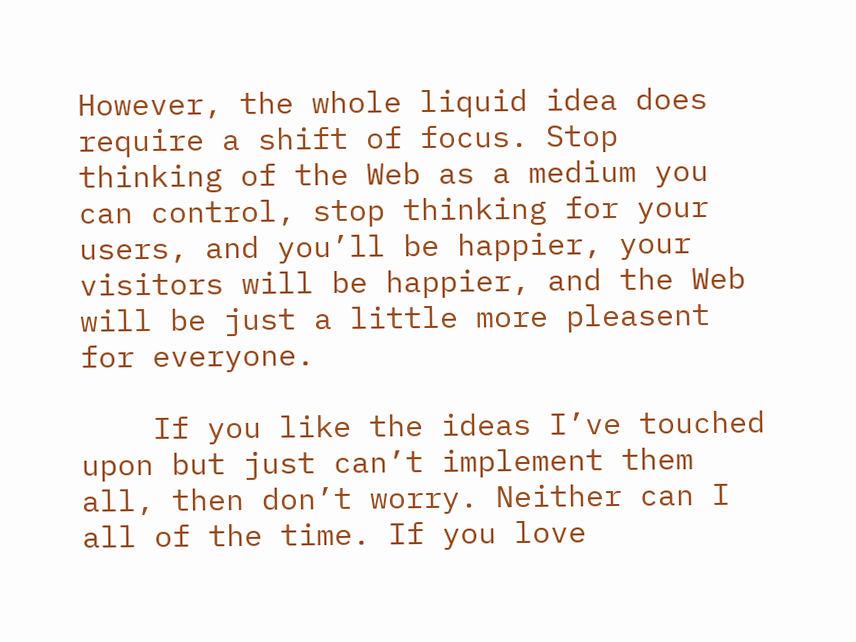However, the whole liquid idea does require a shift of focus. Stop thinking of the Web as a medium you can control, stop thinking for your users, and you’ll be happier, your visitors will be happier, and the Web will be just a little more pleasent for everyone.

    If you like the ideas I’ve touched upon but just can’t implement them all, then don’t worry. Neither can I all of the time. If you love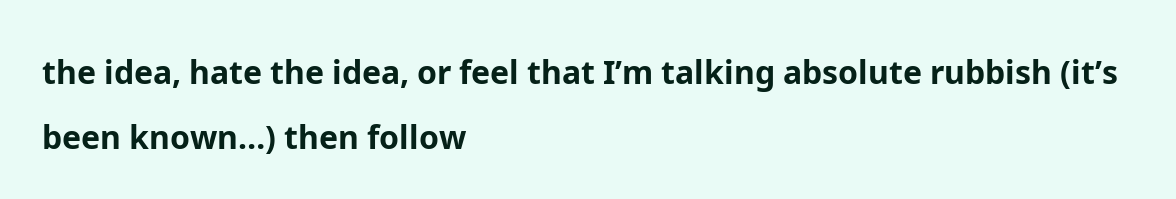the idea, hate the idea, or feel that I’m talking absolute rubbish (it’s been known…) then follow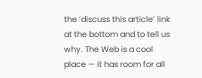the ‘discuss this article’ link at the bottom and to tell us why. The Web is a cool place — it has room for all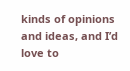kinds of opinions and ideas, and I’d love to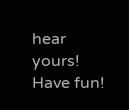hear yours! Have fun!